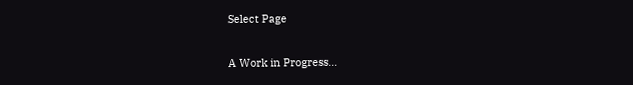Select Page

A Work in Progress…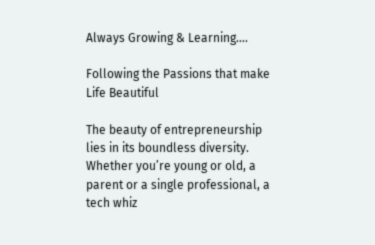Always Growing & Learning….

Following the Passions that make Life Beautiful

The beauty of entrepreneurship lies in its boundless diversity. Whether you’re young or old, a parent or a single professional, a tech whiz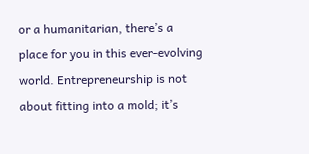or a humanitarian, there’s a place for you in this ever-evolving world. Entrepreneurship is not about fitting into a mold; it’s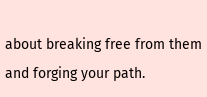about breaking free from them and forging your path.